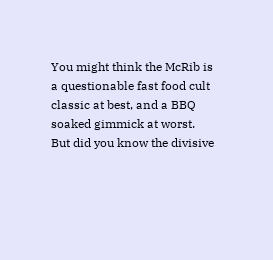You might think the McRib is a questionable fast food cult classic at best, and a BBQ soaked gimmick at worst. But did you know the divisive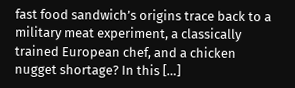fast food sandwich’s origins trace back to a military meat experiment, a classically trained European chef, and a chicken nugget shortage? In this […]